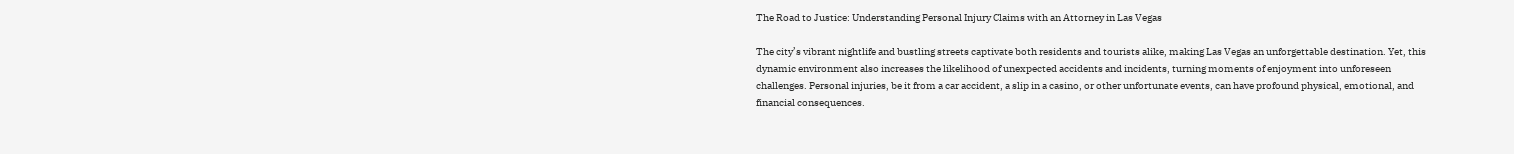The Road to Justice: Understanding Personal Injury Claims with an Attorney in Las Vegas

The city’s vibrant nightlife and bustling streets captivate both residents and tourists alike, making Las Vegas an unforgettable destination. Yet, this dynamic environment also increases the likelihood of unexpected accidents and incidents, turning moments of enjoyment into unforeseen challenges. Personal injuries, be it from a car accident, a slip in a casino, or other unfortunate events, can have profound physical, emotional, and financial consequences.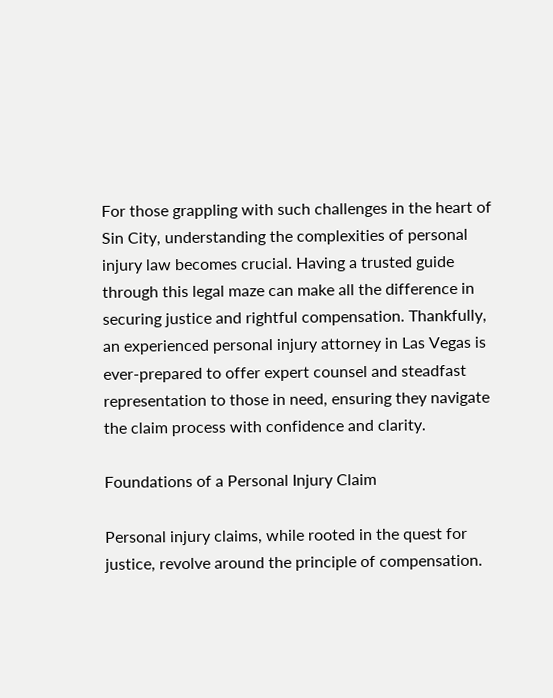For those grappling with such challenges in the heart of Sin City, understanding the complexities of personal injury law becomes crucial. Having a trusted guide through this legal maze can make all the difference in securing justice and rightful compensation. Thankfully, an experienced personal injury attorney in Las Vegas is ever-prepared to offer expert counsel and steadfast representation to those in need, ensuring they navigate the claim process with confidence and clarity.

Foundations of a Personal Injury Claim

Personal injury claims, while rooted in the quest for justice, revolve around the principle of compensation.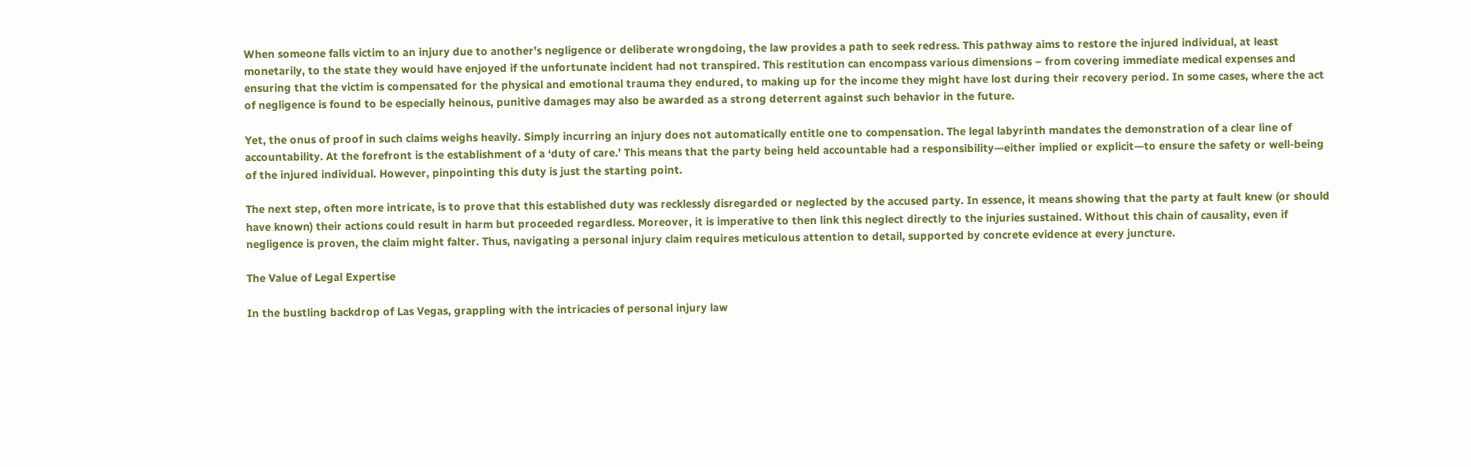When someone falls victim to an injury due to another’s negligence or deliberate wrongdoing, the law provides a path to seek redress. This pathway aims to restore the injured individual, at least monetarily, to the state they would have enjoyed if the unfortunate incident had not transpired. This restitution can encompass various dimensions – from covering immediate medical expenses and ensuring that the victim is compensated for the physical and emotional trauma they endured, to making up for the income they might have lost during their recovery period. In some cases, where the act of negligence is found to be especially heinous, punitive damages may also be awarded as a strong deterrent against such behavior in the future.

Yet, the onus of proof in such claims weighs heavily. Simply incurring an injury does not automatically entitle one to compensation. The legal labyrinth mandates the demonstration of a clear line of accountability. At the forefront is the establishment of a ‘duty of care.’ This means that the party being held accountable had a responsibility—either implied or explicit—to ensure the safety or well-being of the injured individual. However, pinpointing this duty is just the starting point.

The next step, often more intricate, is to prove that this established duty was recklessly disregarded or neglected by the accused party. In essence, it means showing that the party at fault knew (or should have known) their actions could result in harm but proceeded regardless. Moreover, it is imperative to then link this neglect directly to the injuries sustained. Without this chain of causality, even if negligence is proven, the claim might falter. Thus, navigating a personal injury claim requires meticulous attention to detail, supported by concrete evidence at every juncture.

The Value of Legal Expertise

In the bustling backdrop of Las Vegas, grappling with the intricacies of personal injury law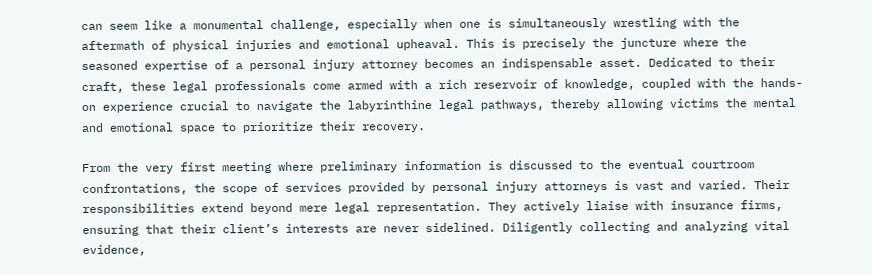can seem like a monumental challenge, especially when one is simultaneously wrestling with the aftermath of physical injuries and emotional upheaval. This is precisely the juncture where the seasoned expertise of a personal injury attorney becomes an indispensable asset. Dedicated to their craft, these legal professionals come armed with a rich reservoir of knowledge, coupled with the hands-on experience crucial to navigate the labyrinthine legal pathways, thereby allowing victims the mental and emotional space to prioritize their recovery.

From the very first meeting where preliminary information is discussed to the eventual courtroom confrontations, the scope of services provided by personal injury attorneys is vast and varied. Their responsibilities extend beyond mere legal representation. They actively liaise with insurance firms, ensuring that their client’s interests are never sidelined. Diligently collecting and analyzing vital evidence,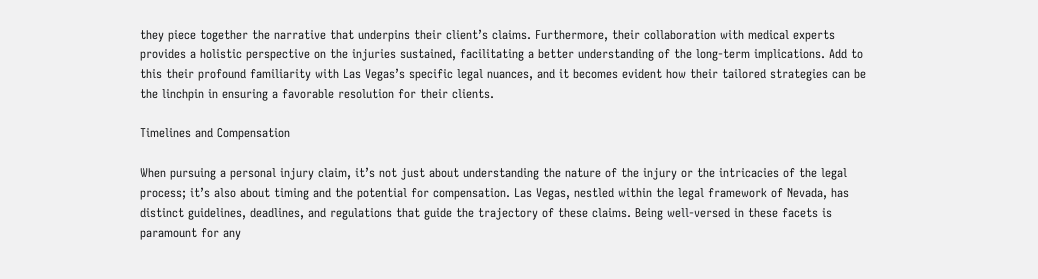they piece together the narrative that underpins their client’s claims. Furthermore, their collaboration with medical experts provides a holistic perspective on the injuries sustained, facilitating a better understanding of the long-term implications. Add to this their profound familiarity with Las Vegas’s specific legal nuances, and it becomes evident how their tailored strategies can be the linchpin in ensuring a favorable resolution for their clients.

Timelines and Compensation

When pursuing a personal injury claim, it’s not just about understanding the nature of the injury or the intricacies of the legal process; it’s also about timing and the potential for compensation. Las Vegas, nestled within the legal framework of Nevada, has distinct guidelines, deadlines, and regulations that guide the trajectory of these claims. Being well-versed in these facets is paramount for any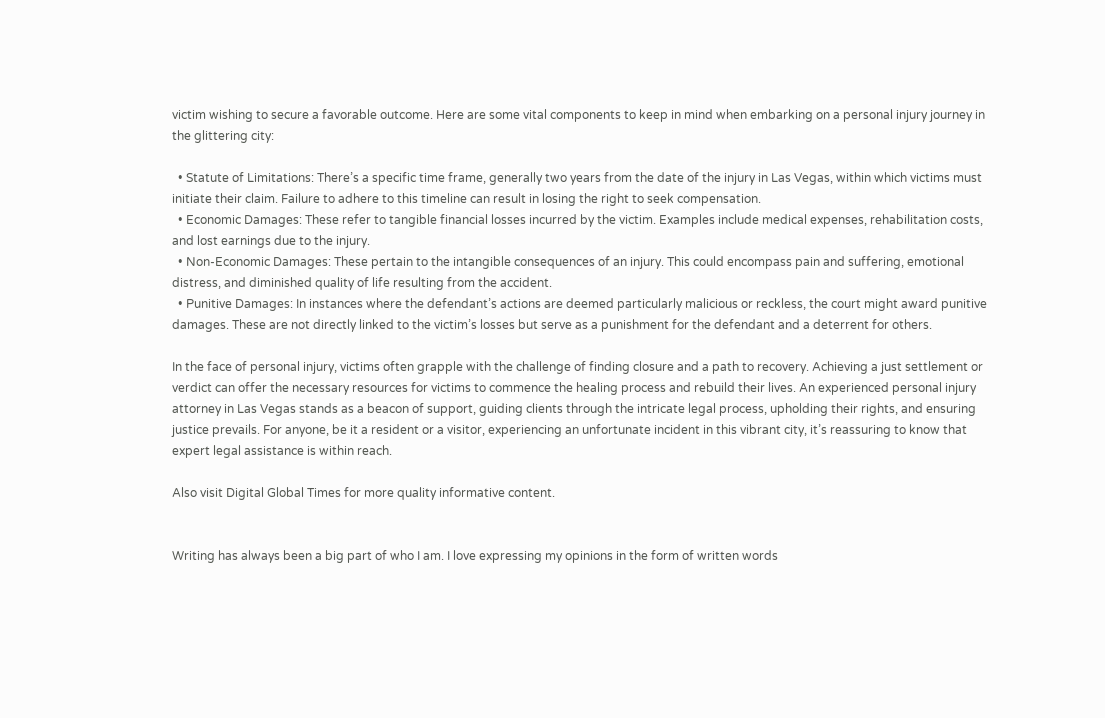victim wishing to secure a favorable outcome. Here are some vital components to keep in mind when embarking on a personal injury journey in the glittering city:

  • Statute of Limitations: There’s a specific time frame, generally two years from the date of the injury in Las Vegas, within which victims must initiate their claim. Failure to adhere to this timeline can result in losing the right to seek compensation.
  • Economic Damages: These refer to tangible financial losses incurred by the victim. Examples include medical expenses, rehabilitation costs, and lost earnings due to the injury.
  • Non-Economic Damages: These pertain to the intangible consequences of an injury. This could encompass pain and suffering, emotional distress, and diminished quality of life resulting from the accident.
  • Punitive Damages: In instances where the defendant’s actions are deemed particularly malicious or reckless, the court might award punitive damages. These are not directly linked to the victim’s losses but serve as a punishment for the defendant and a deterrent for others.

In the face of personal injury, victims often grapple with the challenge of finding closure and a path to recovery. Achieving a just settlement or verdict can offer the necessary resources for victims to commence the healing process and rebuild their lives. An experienced personal injury attorney in Las Vegas stands as a beacon of support, guiding clients through the intricate legal process, upholding their rights, and ensuring justice prevails. For anyone, be it a resident or a visitor, experiencing an unfortunate incident in this vibrant city, it’s reassuring to know that expert legal assistance is within reach.

Also visit Digital Global Times for more quality informative content.


Writing has always been a big part of who I am. I love expressing my opinions in the form of written words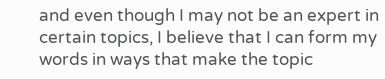and even though I may not be an expert in certain topics, I believe that I can form my words in ways that make the topic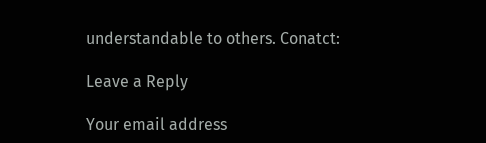understandable to others. Conatct:

Leave a Reply

Your email address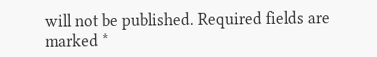will not be published. Required fields are marked *